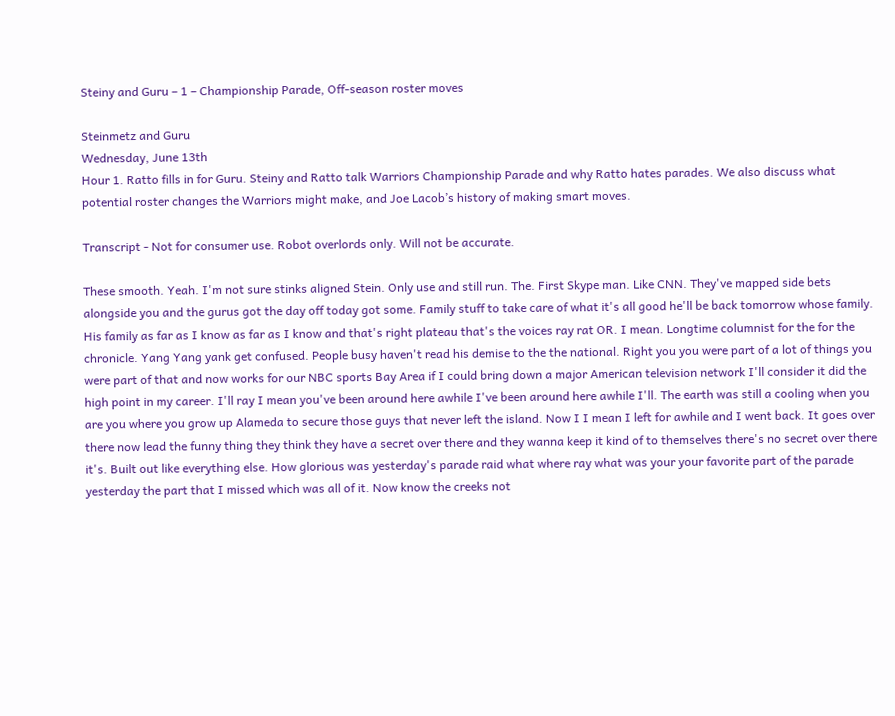Steiny and Guru – 1 – Championship Parade, Off-season roster moves

Steinmetz and Guru
Wednesday, June 13th
Hour 1. Ratto fills in for Guru. Steiny and Ratto talk Warriors Championship Parade and why Ratto hates parades. We also discuss what potential roster changes the Warriors might make, and Joe Lacob’s history of making smart moves.

Transcript - Not for consumer use. Robot overlords only. Will not be accurate.

These smooth. Yeah. I'm not sure stinks aligned Stein. Only use and still run. The. First Skype man. Like CNN. They've mapped side bets alongside you and the gurus got the day off today got some. Family stuff to take care of what it's all good he'll be back tomorrow whose family. His family as far as I know as far as I know and that's right plateau that's the voices ray rat OR. I mean. Longtime columnist for the for the chronicle. Yang Yang yank get confused. People busy haven't read his demise to the the national. Right you you were part of a lot of things you were part of that and now works for our NBC sports Bay Area if I could bring down a major American television network I'll consider it did the high point in my career. I'll ray I mean you've been around here awhile I've been around here awhile I'll. The earth was still a cooling when you are you where you grow up Alameda to secure those guys that never left the island. Now I I mean I left for awhile and I went back. It goes over there now lead the funny thing they think they have a secret over there and they wanna keep it kind of to themselves there's no secret over there it's. Built out like everything else. How glorious was yesterday's parade raid what where ray what was your your favorite part of the parade yesterday the part that I missed which was all of it. Now know the creeks not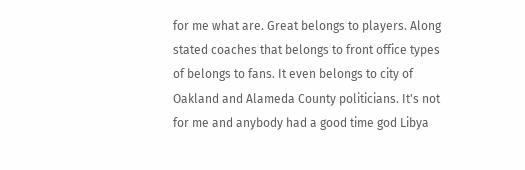for me what are. Great belongs to players. Along stated coaches that belongs to front office types of belongs to fans. It even belongs to city of Oakland and Alameda County politicians. It's not for me and anybody had a good time god Libya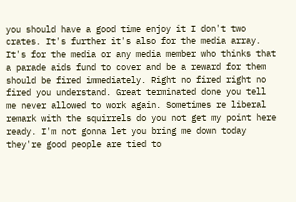you should have a good time enjoy it I don't two crates. It's further it's also for the media array. It's for the media or any media member who thinks that a parade aids fund to cover and be a reward for them should be fired immediately. Right no fired right no fired you understand. Great terminated done you tell me never allowed to work again. Sometimes re liberal remark with the squirrels do you not get my point here ready. I'm not gonna let you bring me down today they're good people are tied to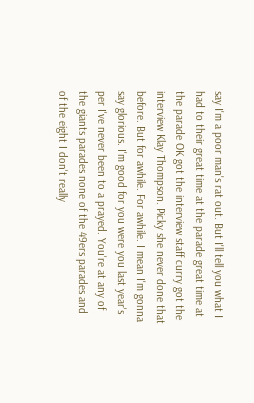say I'm a poor man's rat out. But I'll tell you what I had to their great time at the parade great time at the parade OK got the interview staff curry got the interview Klay Thompson. Picky she never done that before. But for awhile. For awhile. I mean I'm gonna say glorious. I'm good for you were you last year's per I've never been to a prayed. You're at any of the giants parades none of the 49ers parades and of the eight I don't really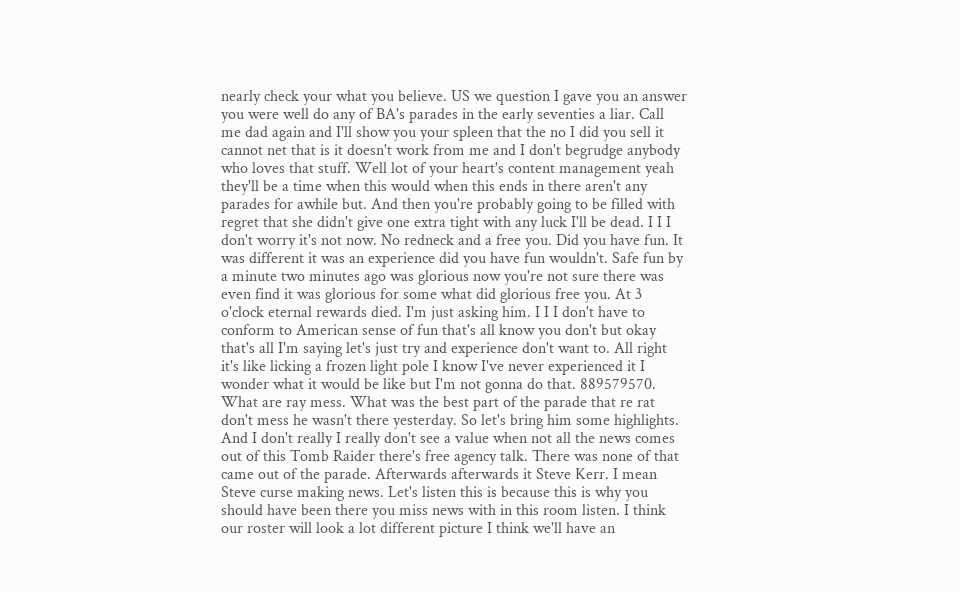nearly check your what you believe. US we question I gave you an answer you were well do any of BA's parades in the early seventies a liar. Call me dad again and I'll show you your spleen that the no I did you sell it cannot net that is it doesn't work from me and I don't begrudge anybody who loves that stuff. Well lot of your heart's content management yeah they'll be a time when this would when this ends in there aren't any parades for awhile but. And then you're probably going to be filled with regret that she didn't give one extra tight with any luck I'll be dead. I I I don't worry it's not now. No redneck and a free you. Did you have fun. It was different it was an experience did you have fun wouldn't. Safe fun by a minute two minutes ago was glorious now you're not sure there was even find it was glorious for some what did glorious free you. At 3 o'clock eternal rewards died. I'm just asking him. I I I don't have to conform to American sense of fun that's all know you don't but okay that's all I'm saying let's just try and experience don't want to. All right it's like licking a frozen light pole I know I've never experienced it I wonder what it would be like but I'm not gonna do that. 889579570. What are ray mess. What was the best part of the parade that re rat don't mess he wasn't there yesterday. So let's bring him some highlights. And I don't really I really don't see a value when not all the news comes out of this Tomb Raider there's free agency talk. There was none of that came out of the parade. Afterwards afterwards it Steve Kerr. I mean Steve curse making news. Let's listen this is because this is why you should have been there you miss news with in this room listen. I think our roster will look a lot different picture I think we'll have an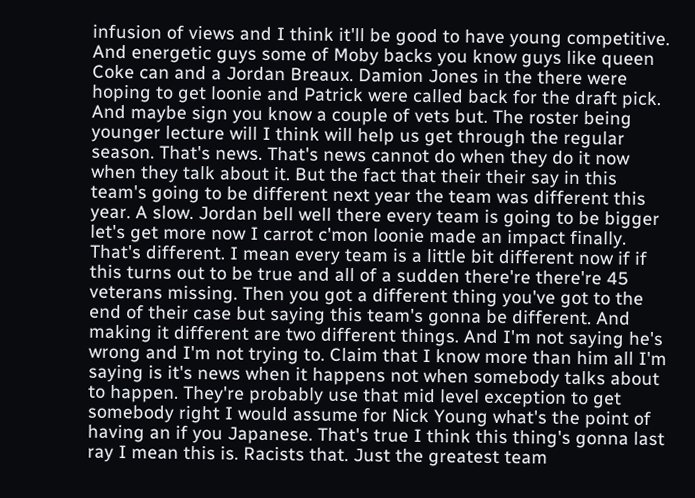infusion of views and I think it'll be good to have young competitive. And energetic guys some of Moby backs you know guys like queen Coke can and a Jordan Breaux. Damion Jones in the there were hoping to get loonie and Patrick were called back for the draft pick. And maybe sign you know a couple of vets but. The roster being younger lecture will I think will help us get through the regular season. That's news. That's news cannot do when they do it now when they talk about it. But the fact that their their say in this team's going to be different next year the team was different this year. A slow. Jordan bell well there every team is going to be bigger let's get more now I carrot c'mon loonie made an impact finally. That's different. I mean every team is a little bit different now if if this turns out to be true and all of a sudden there're there're 45 veterans missing. Then you got a different thing you've got to the end of their case but saying this team's gonna be different. And making it different are two different things. And I'm not saying he's wrong and I'm not trying to. Claim that I know more than him all I'm saying is it's news when it happens not when somebody talks about to happen. They're probably use that mid level exception to get somebody right I would assume for Nick Young what's the point of having an if you Japanese. That's true I think this thing's gonna last ray I mean this is. Racists that. Just the greatest team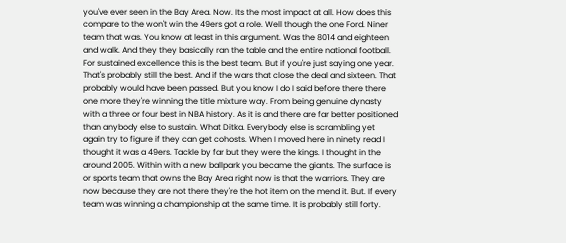you've ever seen in the Bay Area. Now. Its the most impact at all. How does this compare to the won't win the 49ers got a role. Well though the one Ford. Niner team that was. You know at least in this argument. Was the 8014 and eighteen and walk. And they they basically ran the table and the entire national football. For sustained excellence this is the best team. But if you're just saying one year. That's probably still the best. And if the wars that close the deal and sixteen. That probably would have been passed. But you know I do I said before there there one more they're winning the title mixture way. From being genuine dynasty with a three or four best in NBA history. As it is and there are far better positioned than anybody else to sustain. What Ditka. Everybody else is scrambling yet again try to figure if they can get cohosts. When I moved here in ninety read I thought it was a 49ers. Tackle by far but they were the kings. I thought in the around 2005. Within with a new ballpark you became the giants. The surface is or sports team that owns the Bay Area right now is that the warriors. They are now because they are not there they're the hot item on the mend it. But. If every team was winning a championship at the same time. It is probably still forty.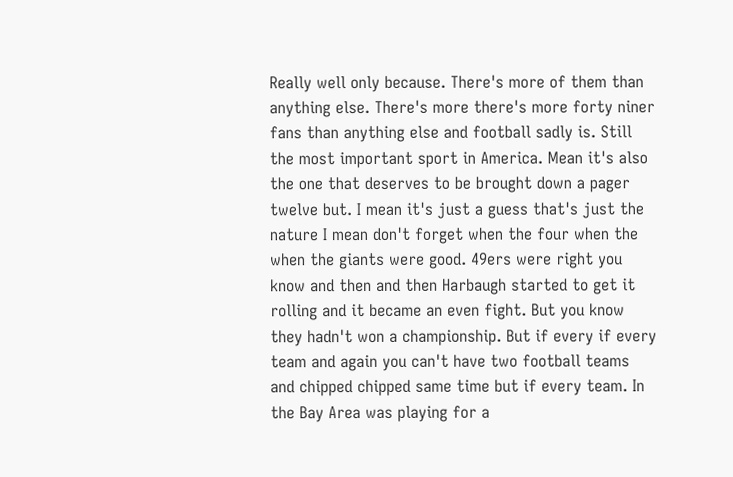Really well only because. There's more of them than anything else. There's more there's more forty niner fans than anything else and football sadly is. Still the most important sport in America. Mean it's also the one that deserves to be brought down a pager twelve but. I mean it's just a guess that's just the nature I mean don't forget when the four when the when the giants were good. 49ers were right you know and then and then Harbaugh started to get it rolling and it became an even fight. But you know they hadn't won a championship. But if every if every team and again you can't have two football teams and chipped chipped same time but if every team. In the Bay Area was playing for a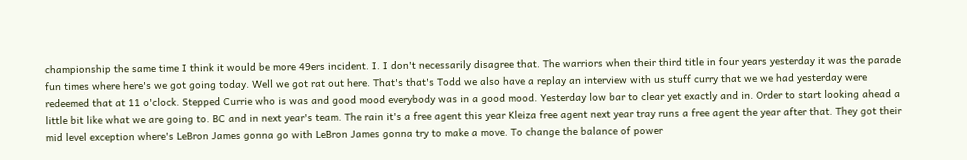championship the same time I think it would be more 49ers incident. I. I don't necessarily disagree that. The warriors when their third title in four years yesterday it was the parade fun times where here's we got going today. Well we got rat out here. That's that's Todd we also have a replay an interview with us stuff curry that we we had yesterday were redeemed that at 11 o'clock. Stepped Currie who is was and good mood everybody was in a good mood. Yesterday low bar to clear yet exactly and in. Order to start looking ahead a little bit like what we are going to. BC and in next year's team. The rain it's a free agent this year Kleiza free agent next year tray runs a free agent the year after that. They got their mid level exception where's LeBron James gonna go with LeBron James gonna try to make a move. To change the balance of power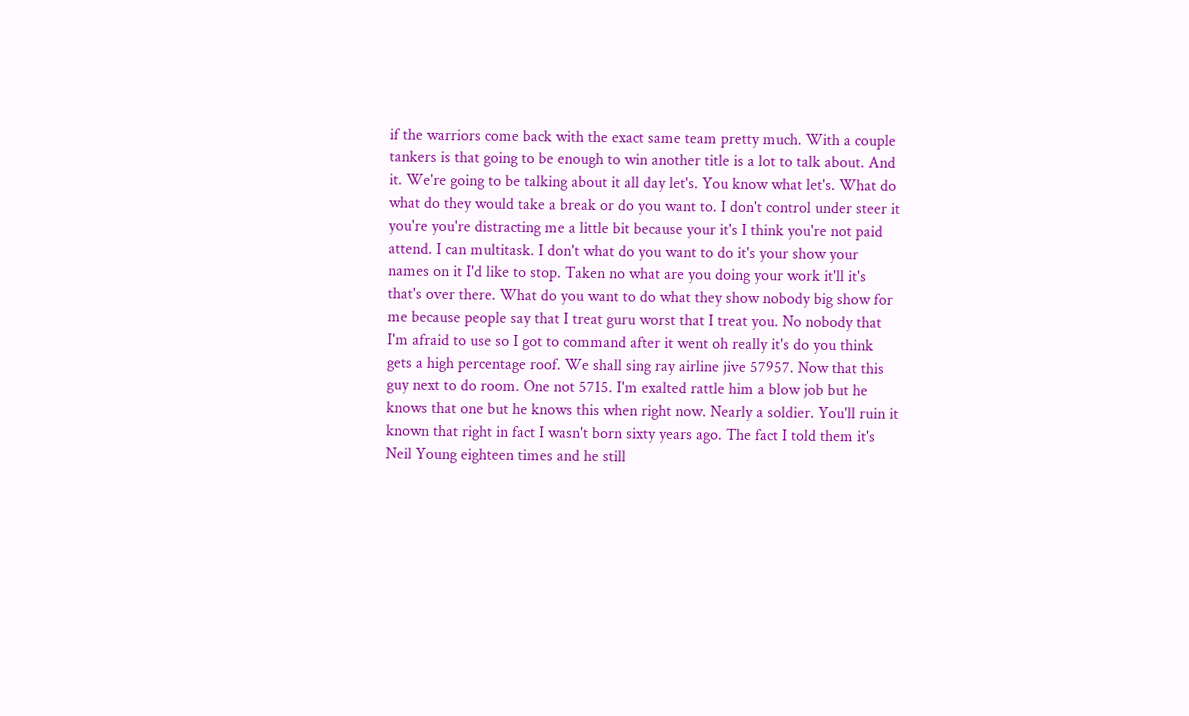if the warriors come back with the exact same team pretty much. With a couple tankers is that going to be enough to win another title is a lot to talk about. And it. We're going to be talking about it all day let's. You know what let's. What do what do they would take a break or do you want to. I don't control under steer it you're you're distracting me a little bit because your it's I think you're not paid attend. I can multitask. I don't what do you want to do it's your show your names on it I'd like to stop. Taken no what are you doing your work it'll it's that's over there. What do you want to do what they show nobody big show for me because people say that I treat guru worst that I treat you. No nobody that I'm afraid to use so I got to command after it went oh really it's do you think gets a high percentage roof. We shall sing ray airline jive 57957. Now that this guy next to do room. One not 5715. I'm exalted rattle him a blow job but he knows that one but he knows this when right now. Nearly a soldier. You'll ruin it known that right in fact I wasn't born sixty years ago. The fact I told them it's Neil Young eighteen times and he still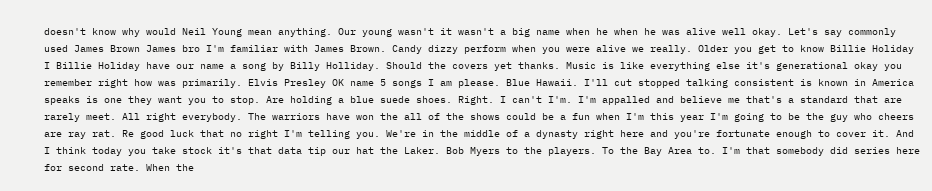doesn't know why would Neil Young mean anything. Our young wasn't it wasn't a big name when he when he was alive well okay. Let's say commonly used James Brown James bro I'm familiar with James Brown. Candy dizzy perform when you were alive we really. Older you get to know Billie Holiday I Billie Holiday have our name a song by Billy Holliday. Should the covers yet thanks. Music is like everything else it's generational okay you remember right how was primarily. Elvis Presley OK name 5 songs I am please. Blue Hawaii. I'll cut stopped talking consistent is known in America speaks is one they want you to stop. Are holding a blue suede shoes. Right. I can't I'm. I'm appalled and believe me that's a standard that are rarely meet. All right everybody. The warriors have won the all of the shows could be a fun when I'm this year I'm going to be the guy who cheers are ray rat. Re good luck that no right I'm telling you. We're in the middle of a dynasty right here and you're fortunate enough to cover it. And I think today you take stock it's that data tip our hat the Laker. Bob Myers to the players. To the Bay Area to. I'm that somebody did series here for second rate. When the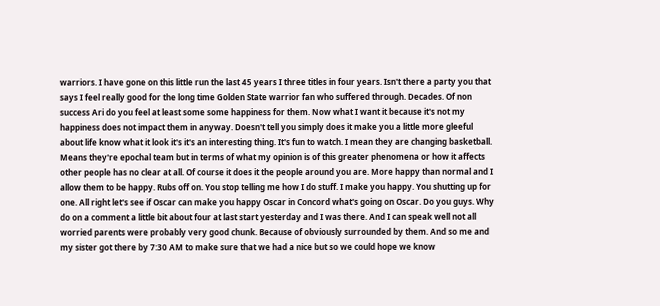warriors. I have gone on this little run the last 45 years I three titles in four years. Isn't there a party you that says I feel really good for the long time Golden State warrior fan who suffered through. Decades. Of non success Ari do you feel at least some some happiness for them. Now what I want it because it's not my happiness does not impact them in anyway. Doesn't tell you simply does it make you a little more gleeful about life know what it look it's it's an interesting thing. It's fun to watch. I mean they are changing basketball. Means they're epochal team but in terms of what my opinion is of this greater phenomena or how it affects other people has no clear at all. Of course it does it the people around you are. More happy than normal and I allow them to be happy. Rubs off on. You stop telling me how I do stuff. I make you happy. You shutting up for one. All right let's see if Oscar can make you happy Oscar in Concord what's going on Oscar. Do you guys. Why do on a comment a little bit about four at last start yesterday and I was there. And I can speak well not all worried parents were probably very good chunk. Because of obviously surrounded by them. And so me and my sister got there by 7:30 AM to make sure that we had a nice but so we could hope we know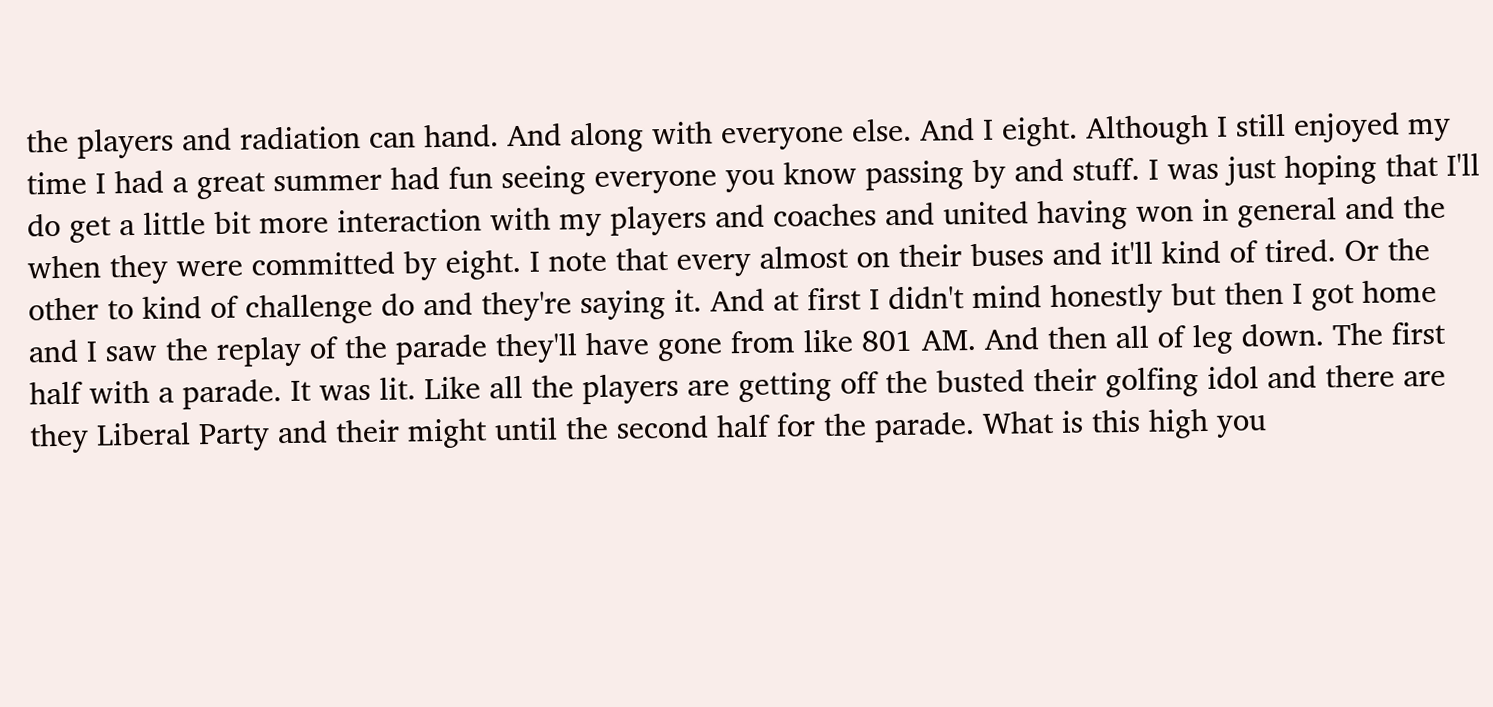the players and radiation can hand. And along with everyone else. And I eight. Although I still enjoyed my time I had a great summer had fun seeing everyone you know passing by and stuff. I was just hoping that I'll do get a little bit more interaction with my players and coaches and united having won in general and the when they were committed by eight. I note that every almost on their buses and it'll kind of tired. Or the other to kind of challenge do and they're saying it. And at first I didn't mind honestly but then I got home and I saw the replay of the parade they'll have gone from like 801 AM. And then all of leg down. The first half with a parade. It was lit. Like all the players are getting off the busted their golfing idol and there are they Liberal Party and their might until the second half for the parade. What is this high you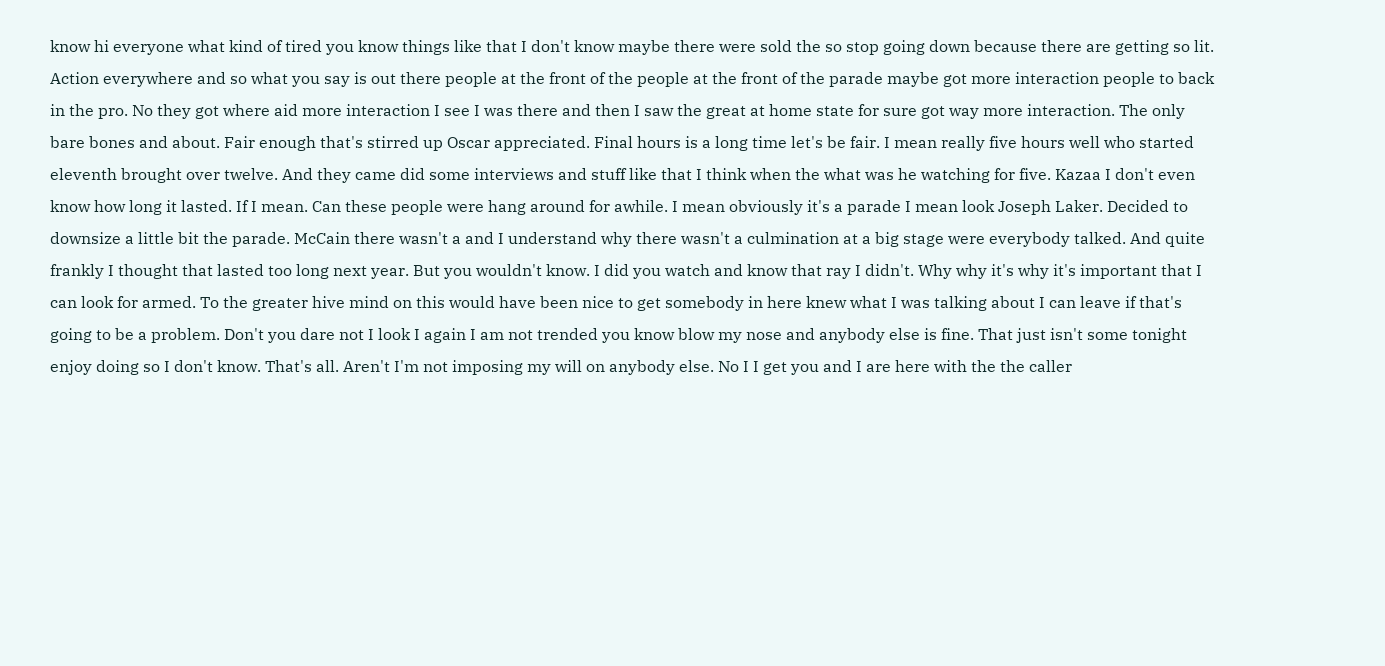know hi everyone what kind of tired you know things like that I don't know maybe there were sold the so stop going down because there are getting so lit. Action everywhere and so what you say is out there people at the front of the people at the front of the parade maybe got more interaction people to back in the pro. No they got where aid more interaction I see I was there and then I saw the great at home state for sure got way more interaction. The only bare bones and about. Fair enough that's stirred up Oscar appreciated. Final hours is a long time let's be fair. I mean really five hours well who started eleventh brought over twelve. And they came did some interviews and stuff like that I think when the what was he watching for five. Kazaa I don't even know how long it lasted. If I mean. Can these people were hang around for awhile. I mean obviously it's a parade I mean look Joseph Laker. Decided to downsize a little bit the parade. McCain there wasn't a and I understand why there wasn't a culmination at a big stage were everybody talked. And quite frankly I thought that lasted too long next year. But you wouldn't know. I did you watch and know that ray I didn't. Why why it's why it's important that I can look for armed. To the greater hive mind on this would have been nice to get somebody in here knew what I was talking about I can leave if that's going to be a problem. Don't you dare not I look I again I am not trended you know blow my nose and anybody else is fine. That just isn't some tonight enjoy doing so I don't know. That's all. Aren't I'm not imposing my will on anybody else. No I I get you and I are here with the the caller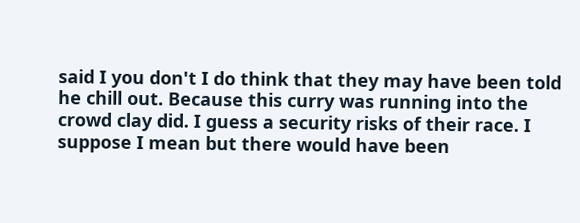said I you don't I do think that they may have been told he chill out. Because this curry was running into the crowd clay did. I guess a security risks of their race. I suppose I mean but there would have been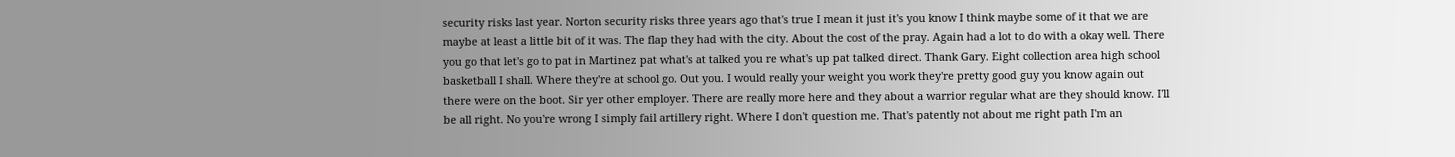security risks last year. Norton security risks three years ago that's true I mean it just it's you know I think maybe some of it that we are maybe at least a little bit of it was. The flap they had with the city. About the cost of the pray. Again had a lot to do with a okay well. There you go that let's go to pat in Martinez pat what's at talked you re what's up pat talked direct. Thank Gary. Eight collection area high school basketball I shall. Where they're at school go. Out you. I would really your weight you work they're pretty good guy you know again out there were on the boot. Sir yer other employer. There are really more here and they about a warrior regular what are they should know. I'll be all right. No you're wrong I simply fail artillery right. Where I don't question me. That's patently not about me right path I'm an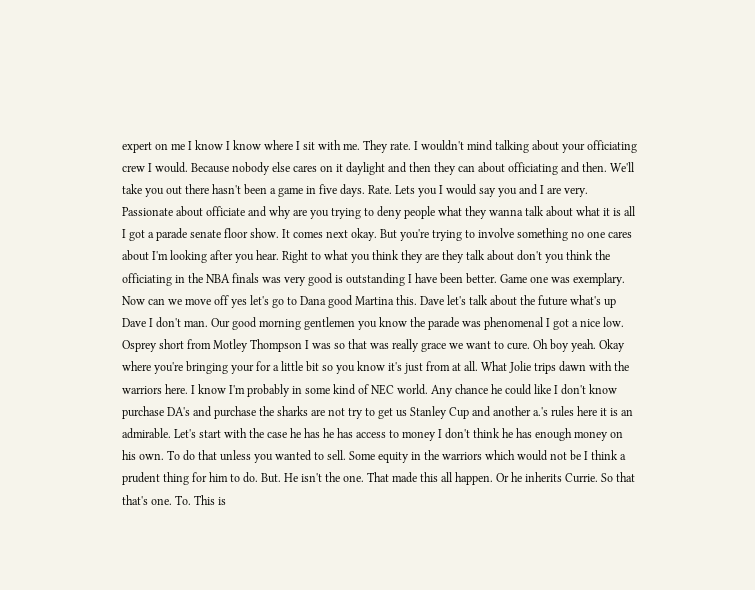expert on me I know I know where I sit with me. They rate. I wouldn't mind talking about your officiating crew I would. Because nobody else cares on it daylight and then they can about officiating and then. We'll take you out there hasn't been a game in five days. Rate. Lets you I would say you and I are very. Passionate about officiate and why are you trying to deny people what they wanna talk about what it is all I got a parade senate floor show. It comes next okay. But you're trying to involve something no one cares about I'm looking after you hear. Right to what you think they are they talk about don't you think the officiating in the NBA finals was very good is outstanding I have been better. Game one was exemplary. Now can we move off yes let's go to Dana good Martina this. Dave let's talk about the future what's up Dave I don't man. Our good morning gentlemen you know the parade was phenomenal I got a nice low. Osprey short from Motley Thompson I was so that was really grace we want to cure. Oh boy yeah. Okay where you're bringing your for a little bit so you know it's just from at all. What Jolie trips dawn with the warriors here. I know I'm probably in some kind of NEC world. Any chance he could like I don't know purchase DA's and purchase the sharks are not try to get us Stanley Cup and another a.'s rules here it is an admirable. Let's start with the case he has he has access to money I don't think he has enough money on his own. To do that unless you wanted to sell. Some equity in the warriors which would not be I think a prudent thing for him to do. But. He isn't the one. That made this all happen. Or he inherits Currie. So that that's one. To. This is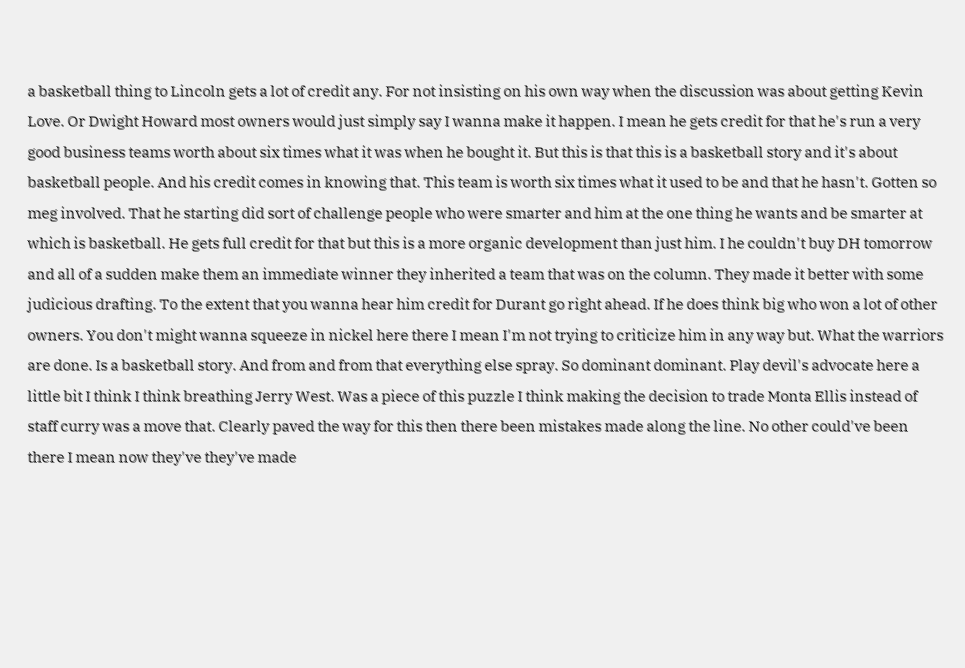a basketball thing to Lincoln gets a lot of credit any. For not insisting on his own way when the discussion was about getting Kevin Love. Or Dwight Howard most owners would just simply say I wanna make it happen. I mean he gets credit for that he's run a very good business teams worth about six times what it was when he bought it. But this is that this is a basketball story and it's about basketball people. And his credit comes in knowing that. This team is worth six times what it used to be and that he hasn't. Gotten so meg involved. That he starting did sort of challenge people who were smarter and him at the one thing he wants and be smarter at which is basketball. He gets full credit for that but this is a more organic development than just him. I he couldn't buy DH tomorrow and all of a sudden make them an immediate winner they inherited a team that was on the column. They made it better with some judicious drafting. To the extent that you wanna hear him credit for Durant go right ahead. If he does think big who won a lot of other owners. You don't might wanna squeeze in nickel here there I mean I'm not trying to criticize him in any way but. What the warriors are done. Is a basketball story. And from and from that everything else spray. So dominant dominant. Play devil's advocate here a little bit I think I think breathing Jerry West. Was a piece of this puzzle I think making the decision to trade Monta Ellis instead of staff curry was a move that. Clearly paved the way for this then there been mistakes made along the line. No other could've been there I mean now they've they've made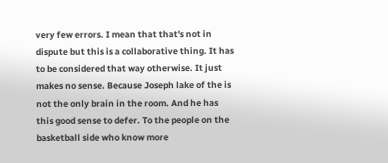very few errors. I mean that that's not in dispute but this is a collaborative thing. It has to be considered that way otherwise. It just makes no sense. Because Joseph lake of the is not the only brain in the room. And he has this good sense to defer. To the people on the basketball side who know more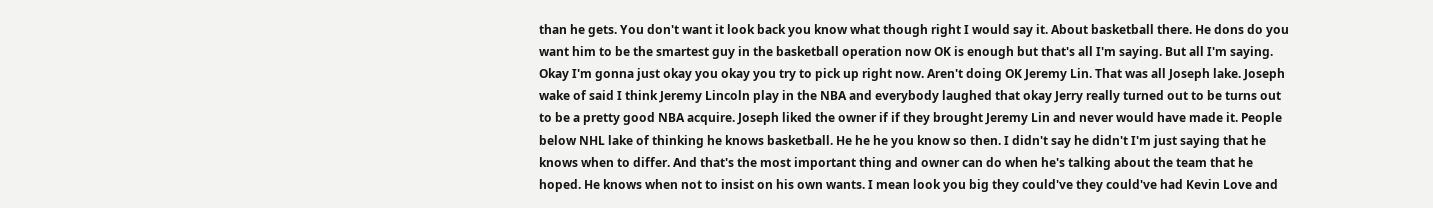than he gets. You don't want it look back you know what though right I would say it. About basketball there. He dons do you want him to be the smartest guy in the basketball operation now OK is enough but that's all I'm saying. But all I'm saying. Okay I'm gonna just okay you okay you try to pick up right now. Aren't doing OK Jeremy Lin. That was all Joseph lake. Joseph wake of said I think Jeremy Lincoln play in the NBA and everybody laughed that okay Jerry really turned out to be turns out to be a pretty good NBA acquire. Joseph liked the owner if if they brought Jeremy Lin and never would have made it. People below NHL lake of thinking he knows basketball. He he he you know so then. I didn't say he didn't I'm just saying that he knows when to differ. And that's the most important thing and owner can do when he's talking about the team that he hoped. He knows when not to insist on his own wants. I mean look you big they could've they could've had Kevin Love and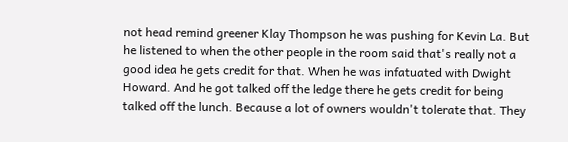not head remind greener Klay Thompson he was pushing for Kevin La. But he listened to when the other people in the room said that's really not a good idea he gets credit for that. When he was infatuated with Dwight Howard. And he got talked off the ledge there he gets credit for being talked off the lunch. Because a lot of owners wouldn't tolerate that. They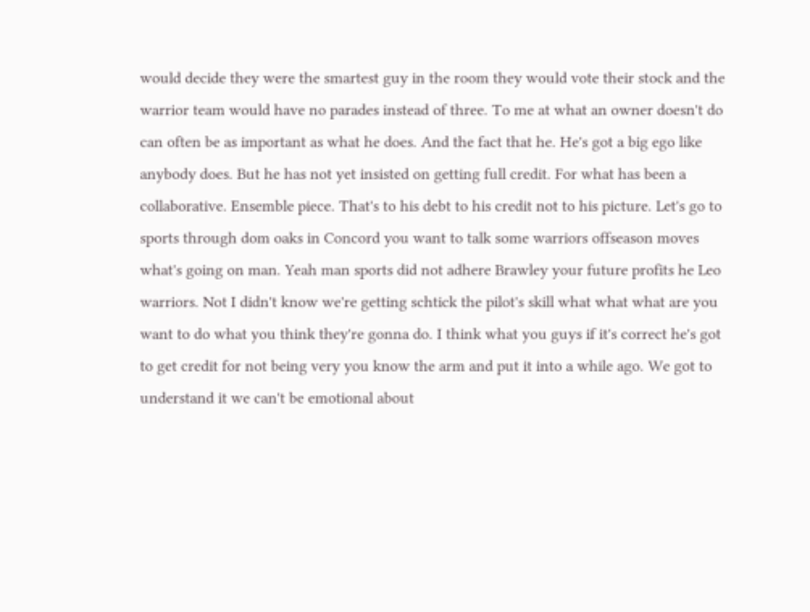would decide they were the smartest guy in the room they would vote their stock and the warrior team would have no parades instead of three. To me at what an owner doesn't do can often be as important as what he does. And the fact that he. He's got a big ego like anybody does. But he has not yet insisted on getting full credit. For what has been a collaborative. Ensemble piece. That's to his debt to his credit not to his picture. Let's go to sports through dom oaks in Concord you want to talk some warriors offseason moves what's going on man. Yeah man sports did not adhere Brawley your future profits he Leo warriors. Not I didn't know we're getting schtick the pilot's skill what what what are you want to do what you think they're gonna do. I think what you guys if it's correct he's got to get credit for not being very you know the arm and put it into a while ago. We got to understand it we can't be emotional about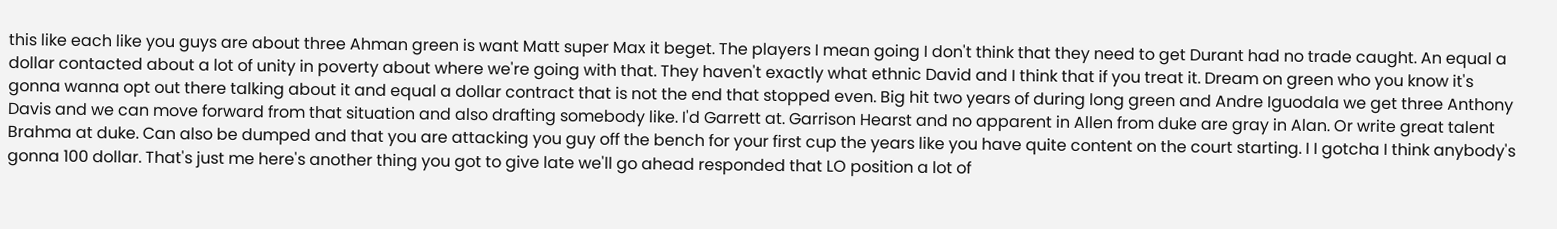this like each like you guys are about three Ahman green is want Matt super Max it beget. The players I mean going I don't think that they need to get Durant had no trade caught. An equal a dollar contacted about a lot of unity in poverty about where we're going with that. They haven't exactly what ethnic David and I think that if you treat it. Dream on green who you know it's gonna wanna opt out there talking about it and equal a dollar contract that is not the end that stopped even. Big hit two years of during long green and Andre Iguodala we get three Anthony Davis and we can move forward from that situation and also drafting somebody like. I'd Garrett at. Garrison Hearst and no apparent in Allen from duke are gray in Alan. Or write great talent Brahma at duke. Can also be dumped and that you are attacking you guy off the bench for your first cup the years like you have quite content on the court starting. I I gotcha I think anybody's gonna 100 dollar. That's just me here's another thing you got to give late we'll go ahead responded that LO position a lot of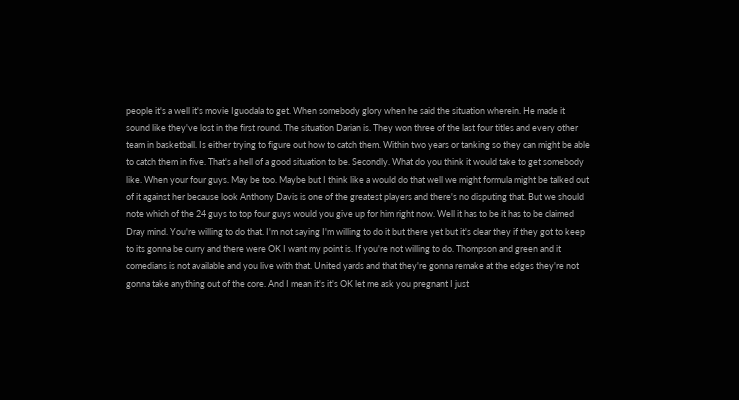people it's a well it's movie Iguodala to get. When somebody glory when he said the situation wherein. He made it sound like they've lost in the first round. The situation Darian is. They won three of the last four titles and every other team in basketball. Is either trying to figure out how to catch them. Within two years or tanking so they can might be able to catch them in five. That's a hell of a good situation to be. Secondly. What do you think it would take to get somebody like. When your four guys. May be too. Maybe but I think like a would do that well we might formula might be talked out of it against her because look Anthony Davis is one of the greatest players and there's no disputing that. But we should note which of the 24 guys to top four guys would you give up for him right now. Well it has to be it has to be claimed Dray mind. You're willing to do that. I'm not saying I'm willing to do it but there yet but it's clear they if they got to keep to its gonna be curry and there were OK I want my point is. If you're not willing to do. Thompson and green and it comedians is not available and you live with that. United yards and that they're gonna remake at the edges they're not gonna take anything out of the core. And I mean it's it's OK let me ask you pregnant I just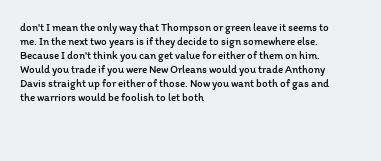don't I mean the only way that Thompson or green leave it seems to me. In the next two years is if they decide to sign somewhere else. Because I don't think you can get value for either of them on him. Would you trade if you were New Orleans would you trade Anthony Davis straight up for either of those. Now you want both of gas and the warriors would be foolish to let both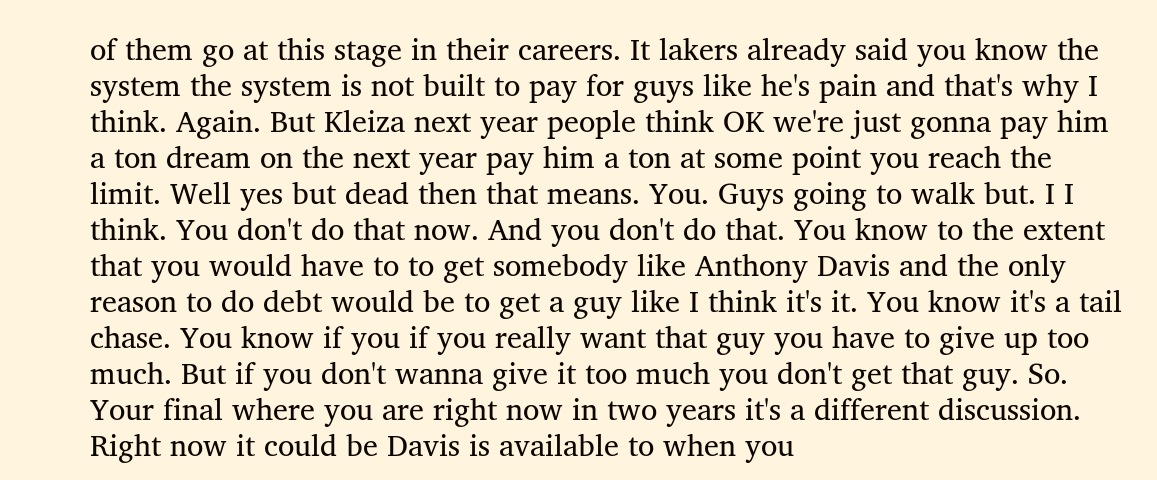of them go at this stage in their careers. It lakers already said you know the system the system is not built to pay for guys like he's pain and that's why I think. Again. But Kleiza next year people think OK we're just gonna pay him a ton dream on the next year pay him a ton at some point you reach the limit. Well yes but dead then that means. You. Guys going to walk but. I I think. You don't do that now. And you don't do that. You know to the extent that you would have to to get somebody like Anthony Davis and the only reason to do debt would be to get a guy like I think it's it. You know it's a tail chase. You know if you if you really want that guy you have to give up too much. But if you don't wanna give it too much you don't get that guy. So. Your final where you are right now in two years it's a different discussion. Right now it could be Davis is available to when you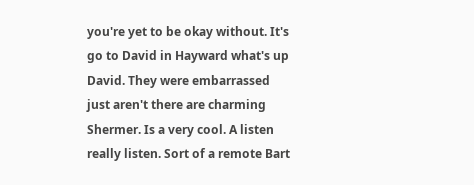you're yet to be okay without. It's go to David in Hayward what's up David. They were embarrassed just aren't there are charming Shermer. Is a very cool. A listen really listen. Sort of a remote Bart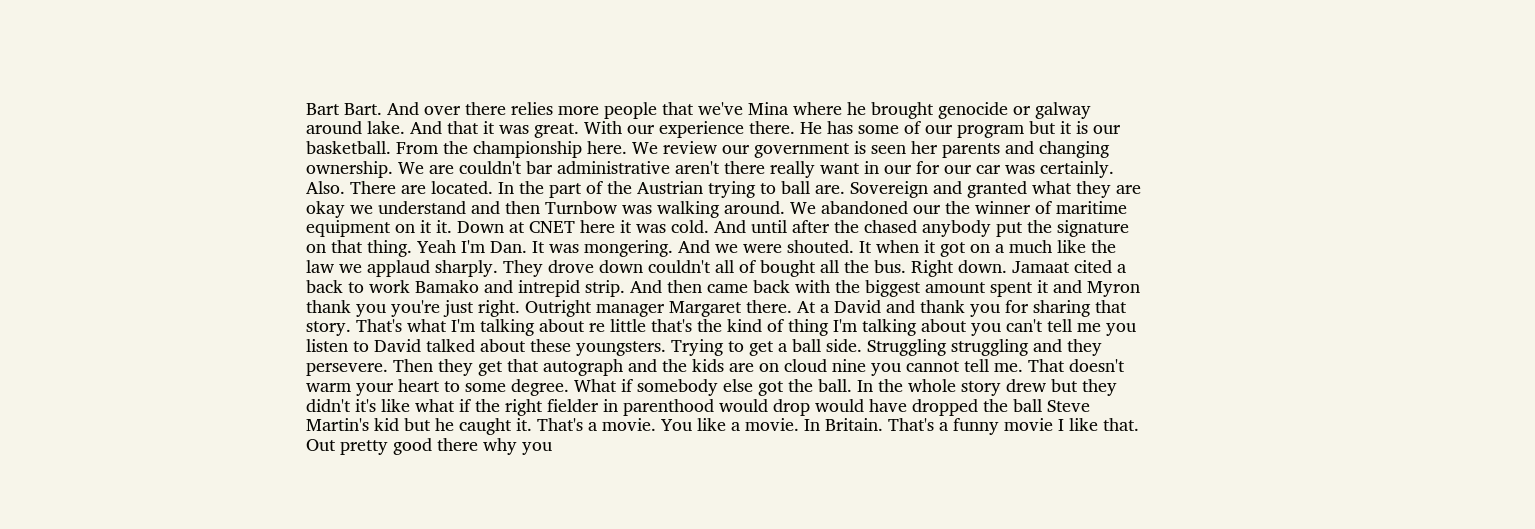Bart Bart. And over there relies more people that we've Mina where he brought genocide or galway around lake. And that it was great. With our experience there. He has some of our program but it is our basketball. From the championship here. We review our government is seen her parents and changing ownership. We are couldn't bar administrative aren't there really want in our for our car was certainly. Also. There are located. In the part of the Austrian trying to ball are. Sovereign and granted what they are okay we understand and then Turnbow was walking around. We abandoned our the winner of maritime equipment on it it. Down at CNET here it was cold. And until after the chased anybody put the signature on that thing. Yeah I'm Dan. It was mongering. And we were shouted. It when it got on a much like the law we applaud sharply. They drove down couldn't all of bought all the bus. Right down. Jamaat cited a back to work Bamako and intrepid strip. And then came back with the biggest amount spent it and Myron thank you you're just right. Outright manager Margaret there. At a David and thank you for sharing that story. That's what I'm talking about re little that's the kind of thing I'm talking about you can't tell me you listen to David talked about these youngsters. Trying to get a ball side. Struggling struggling and they persevere. Then they get that autograph and the kids are on cloud nine you cannot tell me. That doesn't warm your heart to some degree. What if somebody else got the ball. In the whole story drew but they didn't it's like what if the right fielder in parenthood would drop would have dropped the ball Steve Martin's kid but he caught it. That's a movie. You like a movie. In Britain. That's a funny movie I like that. Out pretty good there why you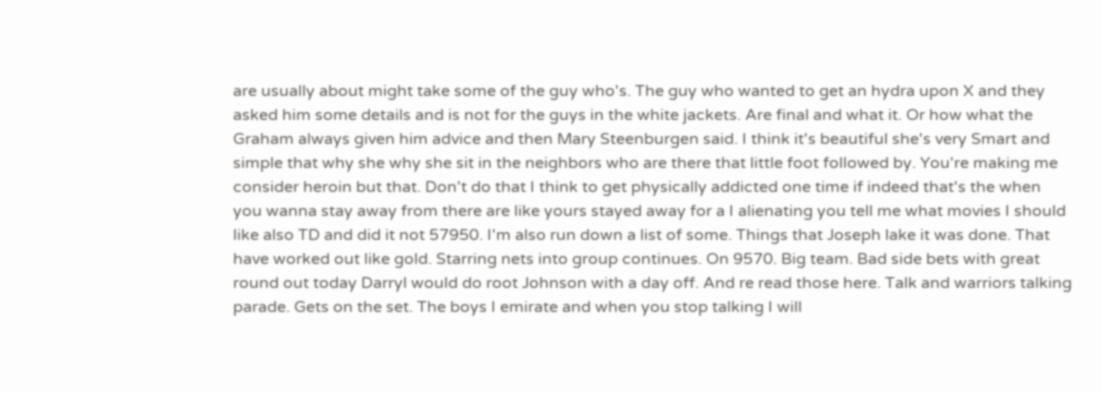are usually about might take some of the guy who's. The guy who wanted to get an hydra upon X and they asked him some details and is not for the guys in the white jackets. Are final and what it. Or how what the Graham always given him advice and then Mary Steenburgen said. I think it's beautiful she's very Smart and simple that why she why she sit in the neighbors who are there that little foot followed by. You're making me consider heroin but that. Don't do that I think to get physically addicted one time if indeed that's the when you wanna stay away from there are like yours stayed away for a I alienating you tell me what movies I should like also TD and did it not 57950. I'm also run down a list of some. Things that Joseph lake it was done. That have worked out like gold. Starring nets into group continues. On 9570. Big team. Bad side bets with great round out today Darryl would do root Johnson with a day off. And re read those here. Talk and warriors talking parade. Gets on the set. The boys I emirate and when you stop talking I will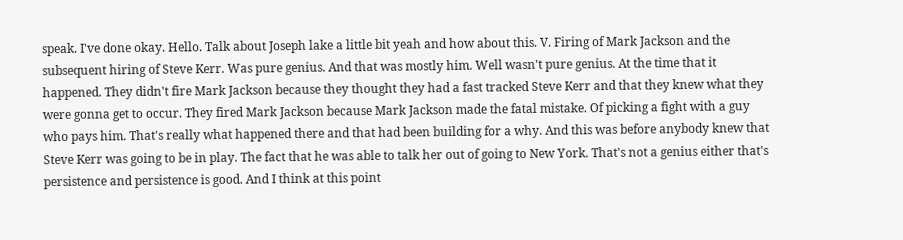speak. I've done okay. Hello. Talk about Joseph lake a little bit yeah and how about this. V. Firing of Mark Jackson and the subsequent hiring of Steve Kerr. Was pure genius. And that was mostly him. Well wasn't pure genius. At the time that it happened. They didn't fire Mark Jackson because they thought they had a fast tracked Steve Kerr and that they knew what they were gonna get to occur. They fired Mark Jackson because Mark Jackson made the fatal mistake. Of picking a fight with a guy who pays him. That's really what happened there and that had been building for a why. And this was before anybody knew that Steve Kerr was going to be in play. The fact that he was able to talk her out of going to New York. That's not a genius either that's persistence and persistence is good. And I think at this point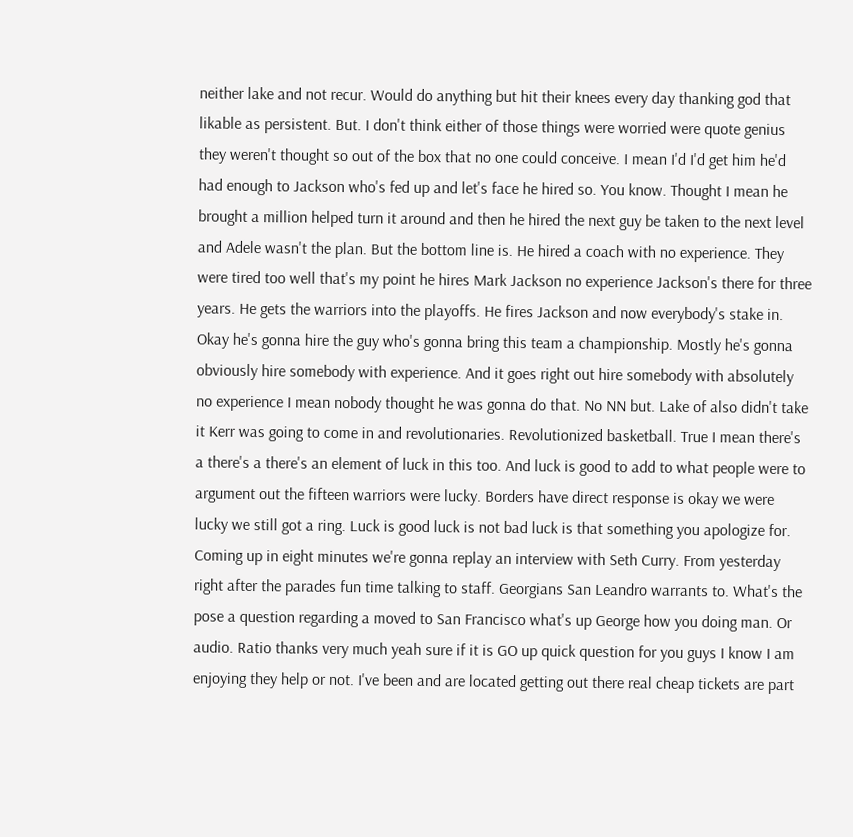neither lake and not recur. Would do anything but hit their knees every day thanking god that likable as persistent. But. I don't think either of those things were worried were quote genius they weren't thought so out of the box that no one could conceive. I mean I'd I'd get him he'd had enough to Jackson who's fed up and let's face he hired so. You know. Thought I mean he brought a million helped turn it around and then he hired the next guy be taken to the next level and Adele wasn't the plan. But the bottom line is. He hired a coach with no experience. They were tired too well that's my point he hires Mark Jackson no experience Jackson's there for three years. He gets the warriors into the playoffs. He fires Jackson and now everybody's stake in. Okay he's gonna hire the guy who's gonna bring this team a championship. Mostly he's gonna obviously hire somebody with experience. And it goes right out hire somebody with absolutely no experience I mean nobody thought he was gonna do that. No NN but. Lake of also didn't take it Kerr was going to come in and revolutionaries. Revolutionized basketball. True I mean there's a there's a there's an element of luck in this too. And luck is good to add to what people were to argument out the fifteen warriors were lucky. Borders have direct response is okay we were lucky we still got a ring. Luck is good luck is not bad luck is that something you apologize for. Coming up in eight minutes we're gonna replay an interview with Seth Curry. From yesterday right after the parades fun time talking to staff. Georgians San Leandro warrants to. What's the pose a question regarding a moved to San Francisco what's up George how you doing man. Or audio. Ratio thanks very much yeah sure if it is GO up quick question for you guys I know I am enjoying they help or not. I've been and are located getting out there real cheap tickets are part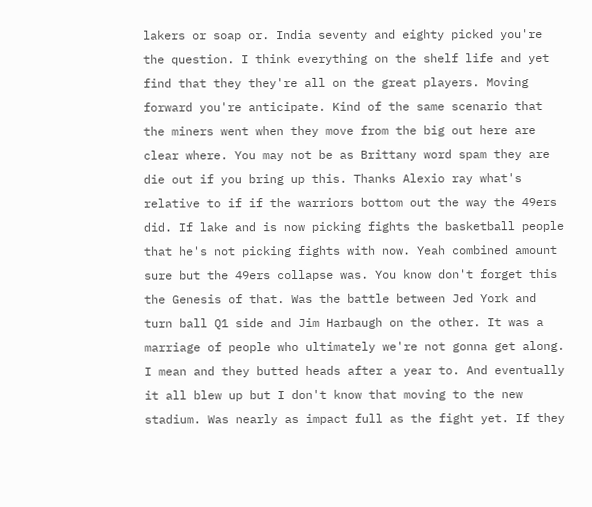lakers or soap or. India seventy and eighty picked you're the question. I think everything on the shelf life and yet find that they they're all on the great players. Moving forward you're anticipate. Kind of the same scenario that the miners went when they move from the big out here are clear where. You may not be as Brittany word spam they are die out if you bring up this. Thanks Alexio ray what's relative to if if the warriors bottom out the way the 49ers did. If lake and is now picking fights the basketball people that he's not picking fights with now. Yeah combined amount sure but the 49ers collapse was. You know don't forget this the Genesis of that. Was the battle between Jed York and turn ball Q1 side and Jim Harbaugh on the other. It was a marriage of people who ultimately we're not gonna get along. I mean and they butted heads after a year to. And eventually it all blew up but I don't know that moving to the new stadium. Was nearly as impact full as the fight yet. If they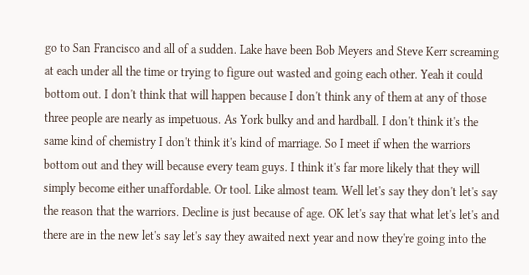go to San Francisco and all of a sudden. Lake have been Bob Meyers and Steve Kerr screaming at each under all the time or trying to figure out wasted and going each other. Yeah it could bottom out. I don't think that will happen because I don't think any of them at any of those three people are nearly as impetuous. As York bulky and and hardball. I don't think it's the same kind of chemistry I don't think it's kind of marriage. So I meet if when the warriors bottom out and they will because every team guys. I think it's far more likely that they will simply become either unaffordable. Or tool. Like almost team. Well let's say they don't let's say the reason that the warriors. Decline is just because of age. OK let's say that what let's let's and there are in the new let's say let's say they awaited next year and now they're going into the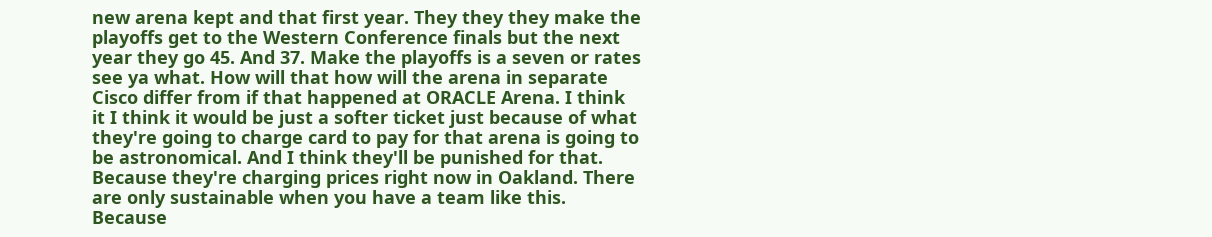new arena kept and that first year. They they they make the playoffs get to the Western Conference finals but the next year they go 45. And 37. Make the playoffs is a seven or rates see ya what. How will that how will the arena in separate Cisco differ from if that happened at ORACLE Arena. I think it I think it would be just a softer ticket just because of what they're going to charge card to pay for that arena is going to be astronomical. And I think they'll be punished for that. Because they're charging prices right now in Oakland. There are only sustainable when you have a team like this. Because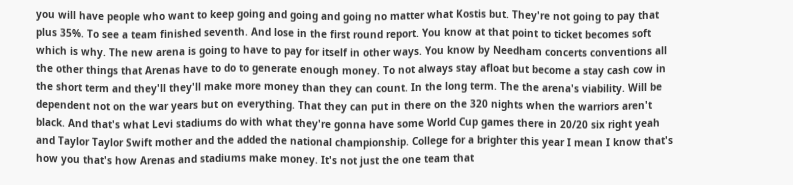you will have people who want to keep going and going and going no matter what Kostis but. They're not going to pay that plus 35%. To see a team finished seventh. And lose in the first round report. You know at that point to ticket becomes soft which is why. The new arena is going to have to pay for itself in other ways. You know by Needham concerts conventions all the other things that Arenas have to do to generate enough money. To not always stay afloat but become a stay cash cow in the short term and they'll they'll make more money than they can count. In the long term. The the arena's viability. Will be dependent not on the war years but on everything. That they can put in there on the 320 nights when the warriors aren't black. And that's what Levi stadiums do with what they're gonna have some World Cup games there in 20/20 six right yeah and Taylor Taylor Swift mother and the added the national championship. College for a brighter this year I mean I know that's how you that's how Arenas and stadiums make money. It's not just the one team that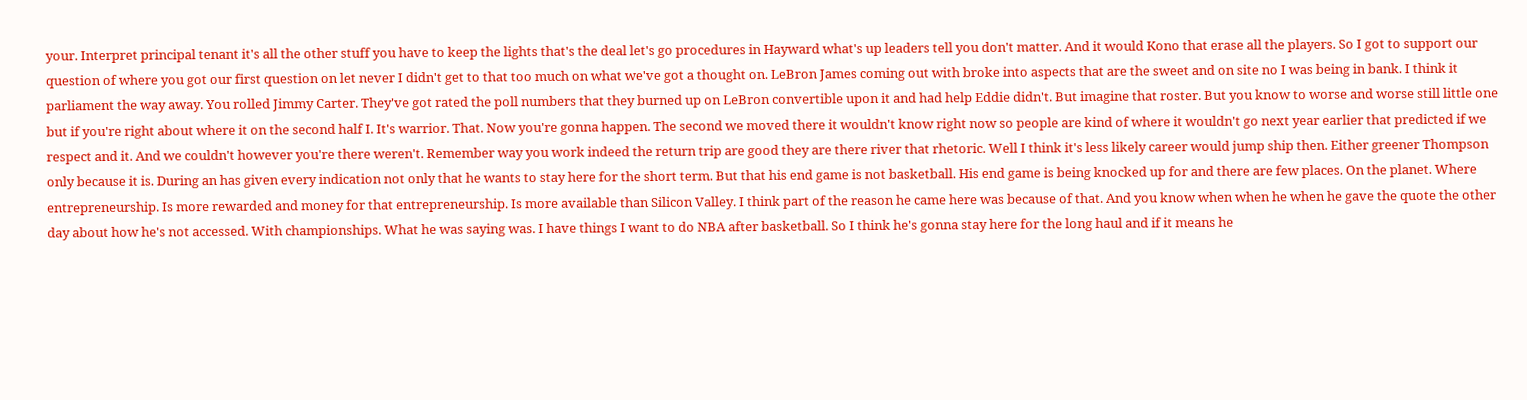your. Interpret principal tenant it's all the other stuff you have to keep the lights that's the deal let's go procedures in Hayward what's up leaders tell you don't matter. And it would Kono that erase all the players. So I got to support our question of where you got our first question on let never I didn't get to that too much on what we've got a thought on. LeBron James coming out with broke into aspects that are the sweet and on site no I was being in bank. I think it parliament the way away. You rolled Jimmy Carter. They've got rated the poll numbers that they burned up on LeBron convertible upon it and had help Eddie didn't. But imagine that roster. But you know to worse and worse still little one but if you're right about where it on the second half I. It's warrior. That. Now you're gonna happen. The second we moved there it wouldn't know right now so people are kind of where it wouldn't go next year earlier that predicted if we respect and it. And we couldn't however you're there weren't. Remember way you work indeed the return trip are good they are there river that rhetoric. Well I think it's less likely career would jump ship then. Either greener Thompson only because it is. During an has given every indication not only that he wants to stay here for the short term. But that his end game is not basketball. His end game is being knocked up for and there are few places. On the planet. Where entrepreneurship. Is more rewarded and money for that entrepreneurship. Is more available than Silicon Valley. I think part of the reason he came here was because of that. And you know when when he when he gave the quote the other day about how he's not accessed. With championships. What he was saying was. I have things I want to do NBA after basketball. So I think he's gonna stay here for the long haul and if it means he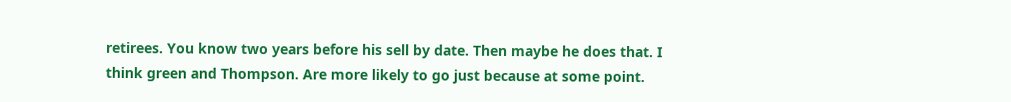retirees. You know two years before his sell by date. Then maybe he does that. I think green and Thompson. Are more likely to go just because at some point.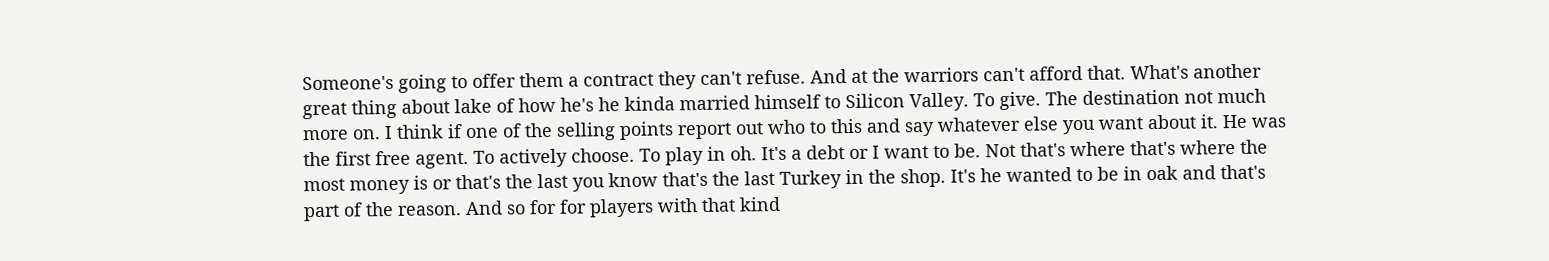Someone's going to offer them a contract they can't refuse. And at the warriors can't afford that. What's another great thing about lake of how he's he kinda married himself to Silicon Valley. To give. The destination not much more on. I think if one of the selling points report out who to this and say whatever else you want about it. He was the first free agent. To actively choose. To play in oh. It's a debt or I want to be. Not that's where that's where the most money is or that's the last you know that's the last Turkey in the shop. It's he wanted to be in oak and that's part of the reason. And so for for players with that kind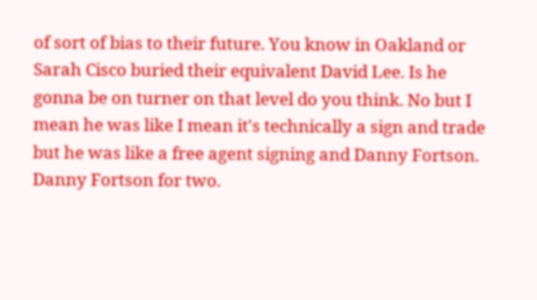of sort of bias to their future. You know in Oakland or Sarah Cisco buried their equivalent David Lee. Is he gonna be on turner on that level do you think. No but I mean he was like I mean it's technically a sign and trade but he was like a free agent signing and Danny Fortson. Danny Fortson for two.